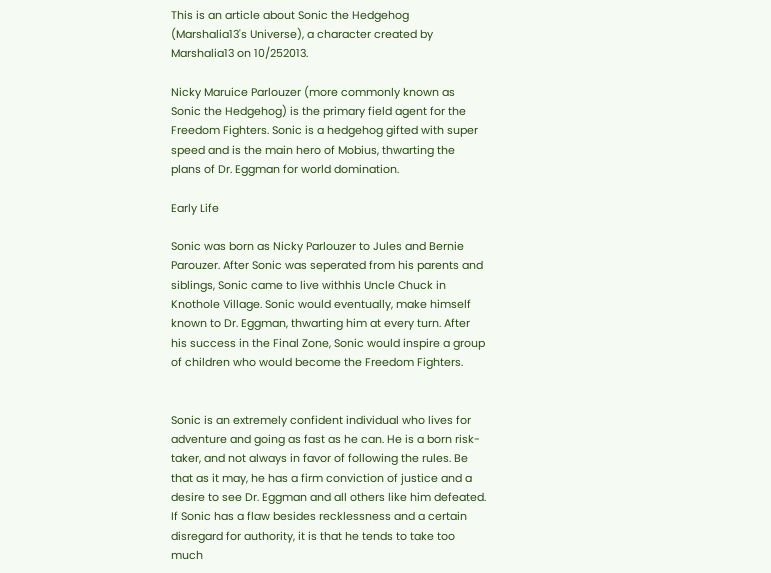This is an article about Sonic the Hedgehog (Marshalia13's Universe), a character created by Marshalia13 on 10/252013.

Nicky Maruice Parlouzer (more commonly known as Sonic the Hedgehog) is the primary field agent for the Freedom Fighters. Sonic is a hedgehog gifted with super speed and is the main hero of Mobius, thwarting the plans of Dr. Eggman for world domination.

Early Life

Sonic was born as Nicky Parlouzer to Jules and Bernie Parouzer. After Sonic was seperated from his parents and siblings, Sonic came to live withhis Uncle Chuck in Knothole Village. Sonic would eventually, make himself known to Dr. Eggman, thwarting him at every turn. After his success in the Final Zone, Sonic would inspire a group of children who would become the Freedom Fighters.


Sonic is an extremely confident individual who lives for adventure and going as fast as he can. He is a born risk-taker, and not always in favor of following the rules. Be that as it may, he has a firm conviction of justice and a desire to see Dr. Eggman and all others like him defeated. If Sonic has a flaw besides recklessness and a certain disregard for authority, it is that he tends to take too much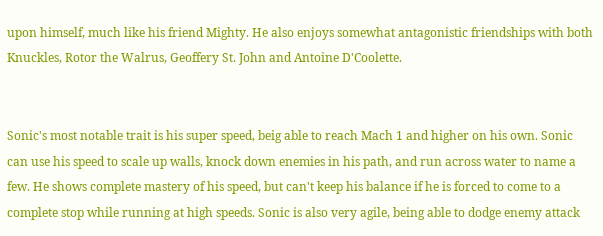upon himself, much like his friend Mighty. He also enjoys somewhat antagonistic friendships with both Knuckles, Rotor the Walrus, Geoffery St. John and Antoine D'Coolette.


Sonic's most notable trait is his super speed, beig able to reach Mach 1 and higher on his own. Sonic can use his speed to scale up walls, knock down enemies in his path, and run across water to name a few. He shows complete mastery of his speed, but can't keep his balance if he is forced to come to a complete stop while running at high speeds. Sonic is also very agile, being able to dodge enemy attack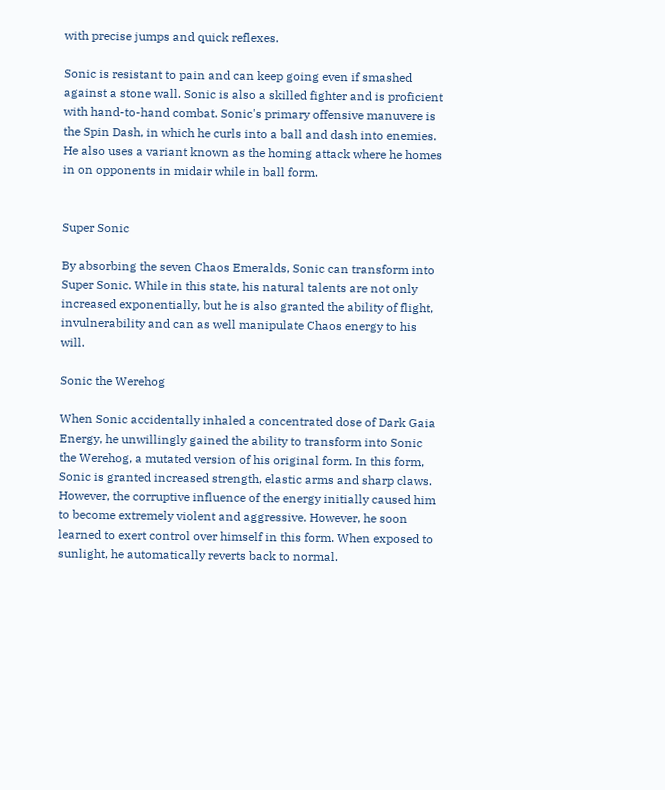with precise jumps and quick reflexes.

Sonic is resistant to pain and can keep going even if smashed against a stone wall. Sonic is also a skilled fighter and is proficient with hand-to-hand combat. Sonic's primary offensive manuvere is the Spin Dash, in which he curls into a ball and dash into enemies. He also uses a variant known as the homing attack where he homes in on opponents in midair while in ball form.


Super Sonic

By absorbing the seven Chaos Emeralds, Sonic can transform into Super Sonic. While in this state, his natural talents are not only increased exponentially, but he is also granted the ability of flight, invulnerability and can as well manipulate Chaos energy to his will.

Sonic the Werehog

When Sonic accidentally inhaled a concentrated dose of Dark Gaia Energy, he unwillingly gained the ability to transform into Sonic the Werehog, a mutated version of his original form. In this form, Sonic is granted increased strength, elastic arms and sharp claws. However, the corruptive influence of the energy initially caused him to become extremely violent and aggressive. However, he soon learned to exert control over himself in this form. When exposed to sunlight, he automatically reverts back to normal.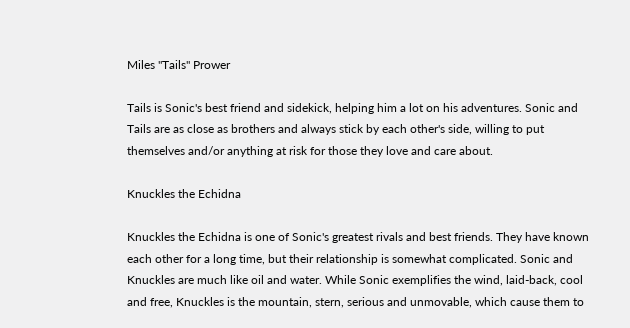Miles "Tails" Prower

Tails is Sonic's best friend and sidekick, helping him a lot on his adventures. Sonic and Tails are as close as brothers and always stick by each other's side, willing to put themselves and/or anything at risk for those they love and care about.

Knuckles the Echidna

Knuckles the Echidna is one of Sonic's greatest rivals and best friends. They have known each other for a long time, but their relationship is somewhat complicated. Sonic and Knuckles are much like oil and water. While Sonic exemplifies the wind, laid-back, cool and free, Knuckles is the mountain, stern, serious and unmovable, which cause them to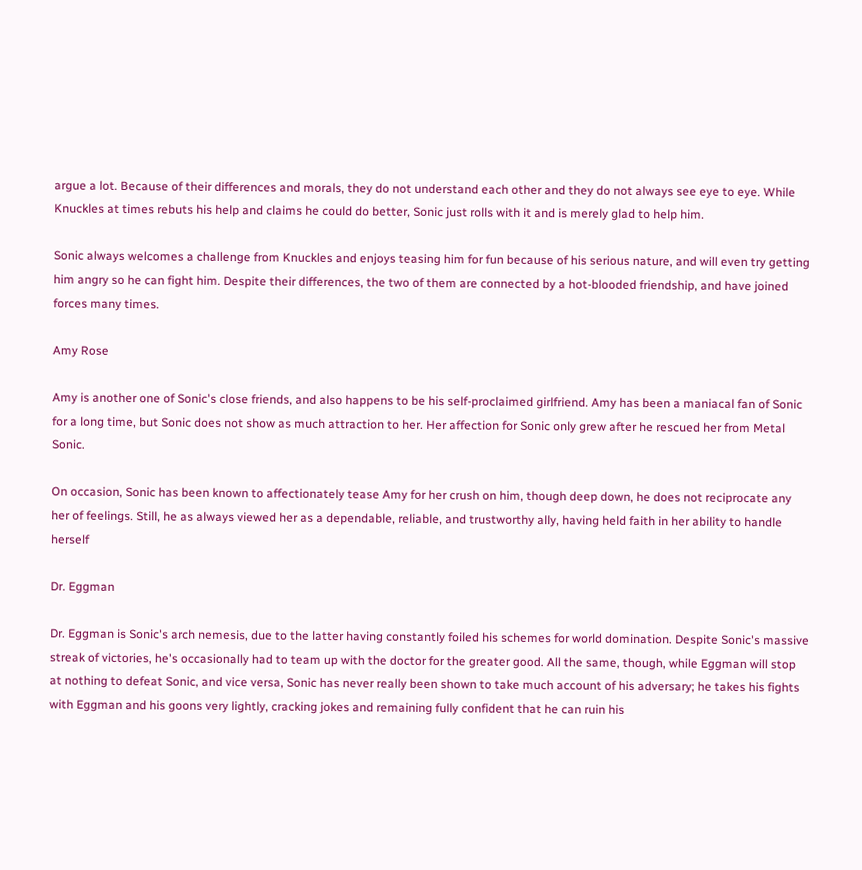argue a lot. Because of their differences and morals, they do not understand each other and they do not always see eye to eye. While Knuckles at times rebuts his help and claims he could do better, Sonic just rolls with it and is merely glad to help him.

Sonic always welcomes a challenge from Knuckles and enjoys teasing him for fun because of his serious nature, and will even try getting him angry so he can fight him. Despite their differences, the two of them are connected by a hot-blooded friendship, and have joined forces many times.

Amy Rose

Amy is another one of Sonic's close friends, and also happens to be his self-proclaimed girlfriend. Amy has been a maniacal fan of Sonic for a long time, but Sonic does not show as much attraction to her. Her affection for Sonic only grew after he rescued her from Metal Sonic.

On occasion, Sonic has been known to affectionately tease Amy for her crush on him, though deep down, he does not reciprocate any her of feelings. Still, he as always viewed her as a dependable, reliable, and trustworthy ally, having held faith in her ability to handle herself

Dr. Eggman

Dr. Eggman is Sonic's arch nemesis, due to the latter having constantly foiled his schemes for world domination. Despite Sonic's massive streak of victories, he's occasionally had to team up with the doctor for the greater good. All the same, though, while Eggman will stop at nothing to defeat Sonic, and vice versa, Sonic has never really been shown to take much account of his adversary; he takes his fights with Eggman and his goons very lightly, cracking jokes and remaining fully confident that he can ruin his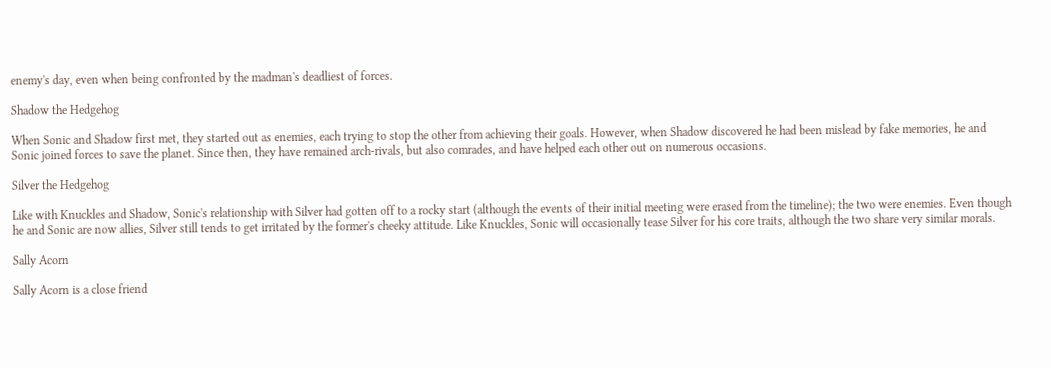enemy's day, even when being confronted by the madman's deadliest of forces.

Shadow the Hedgehog

When Sonic and Shadow first met, they started out as enemies, each trying to stop the other from achieving their goals. However, when Shadow discovered he had been mislead by fake memories, he and Sonic joined forces to save the planet. Since then, they have remained arch-rivals, but also comrades, and have helped each other out on numerous occasions.

Silver the Hedgehog

Like with Knuckles and Shadow, Sonic's relationship with Silver had gotten off to a rocky start (although the events of their initial meeting were erased from the timeline); the two were enemies. Even though he and Sonic are now allies, Silver still tends to get irritated by the former's cheeky attitude. Like Knuckles, Sonic will occasionally tease Silver for his core traits, although the two share very similar morals.

Sally Acorn

Sally Acorn is a close friend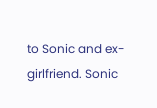to Sonic and ex-girlfriend. Sonic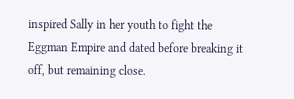inspired Sally in her youth to fight the Eggman Empire and dated before breaking it off, but remaining close.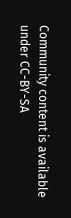Community content is available under CC-BY-SA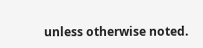unless otherwise noted.